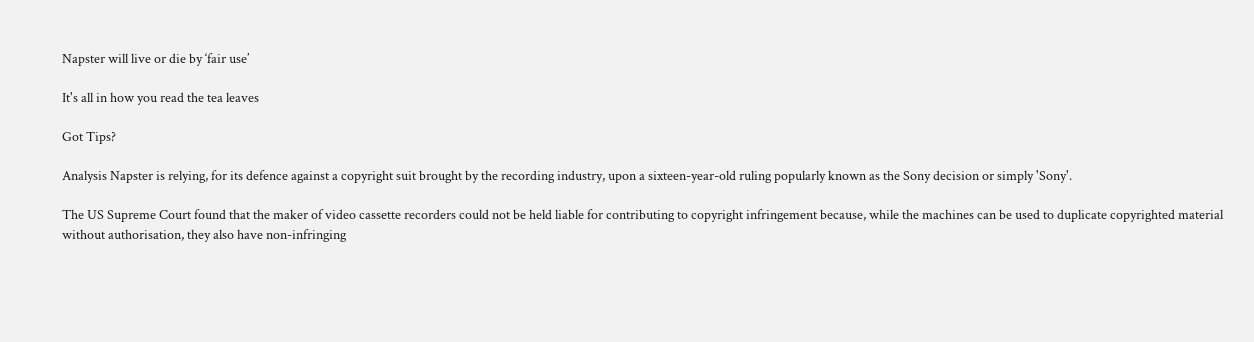Napster will live or die by ‘fair use’

It's all in how you read the tea leaves

Got Tips?

Analysis Napster is relying, for its defence against a copyright suit brought by the recording industry, upon a sixteen-year-old ruling popularly known as the Sony decision or simply 'Sony'.

The US Supreme Court found that the maker of video cassette recorders could not be held liable for contributing to copyright infringement because, while the machines can be used to duplicate copyrighted material without authorisation, they also have non-infringing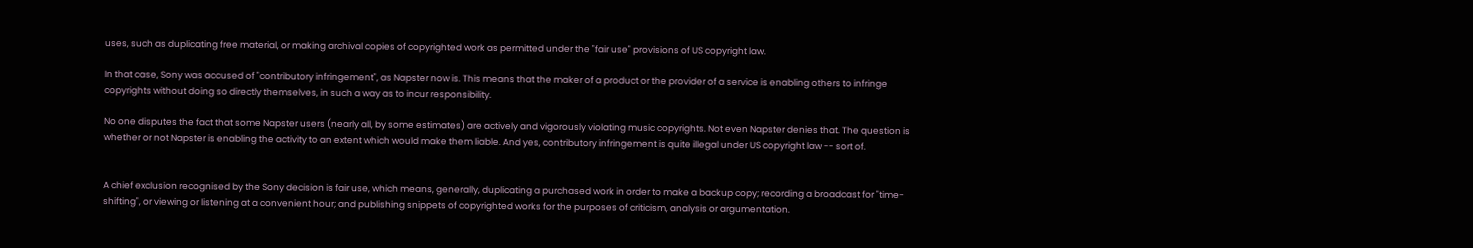uses, such as duplicating free material, or making archival copies of copyrighted work as permitted under the "fair use" provisions of US copyright law.

In that case, Sony was accused of "contributory infringement", as Napster now is. This means that the maker of a product or the provider of a service is enabling others to infringe copyrights without doing so directly themselves, in such a way as to incur responsibility.

No one disputes the fact that some Napster users (nearly all, by some estimates) are actively and vigorously violating music copyrights. Not even Napster denies that. The question is whether or not Napster is enabling the activity to an extent which would make them liable. And yes, contributory infringement is quite illegal under US copyright law -- sort of.


A chief exclusion recognised by the Sony decision is fair use, which means, generally, duplicating a purchased work in order to make a backup copy; recording a broadcast for "time-shifting", or viewing or listening at a convenient hour; and publishing snippets of copyrighted works for the purposes of criticism, analysis or argumentation.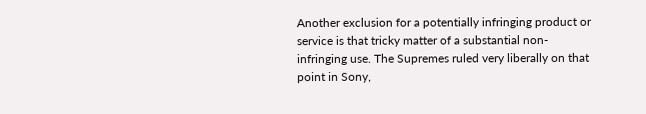Another exclusion for a potentially infringing product or service is that tricky matter of a substantial non-infringing use. The Supremes ruled very liberally on that point in Sony,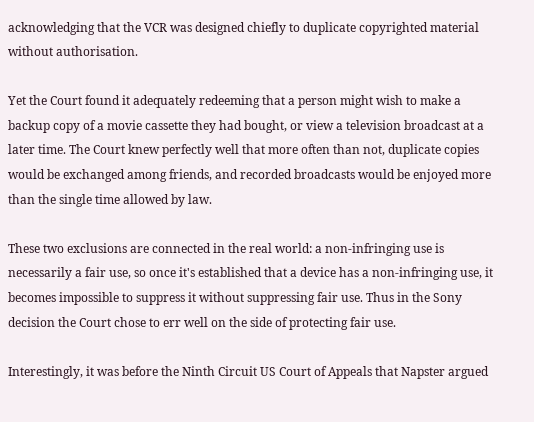acknowledging that the VCR was designed chiefly to duplicate copyrighted material without authorisation.

Yet the Court found it adequately redeeming that a person might wish to make a backup copy of a movie cassette they had bought, or view a television broadcast at a later time. The Court knew perfectly well that more often than not, duplicate copies would be exchanged among friends, and recorded broadcasts would be enjoyed more than the single time allowed by law.

These two exclusions are connected in the real world: a non-infringing use is necessarily a fair use, so once it's established that a device has a non-infringing use, it becomes impossible to suppress it without suppressing fair use. Thus in the Sony decision the Court chose to err well on the side of protecting fair use.

Interestingly, it was before the Ninth Circuit US Court of Appeals that Napster argued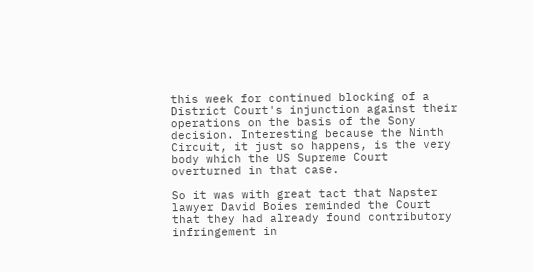this week for continued blocking of a District Court's injunction against their operations on the basis of the Sony decision. Interesting because the Ninth Circuit, it just so happens, is the very body which the US Supreme Court overturned in that case.

So it was with great tact that Napster lawyer David Boies reminded the Court that they had already found contributory infringement in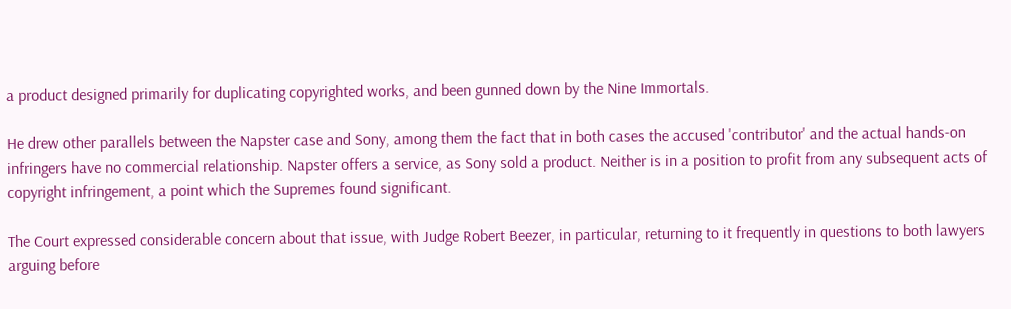a product designed primarily for duplicating copyrighted works, and been gunned down by the Nine Immortals.

He drew other parallels between the Napster case and Sony, among them the fact that in both cases the accused 'contributor' and the actual hands-on infringers have no commercial relationship. Napster offers a service, as Sony sold a product. Neither is in a position to profit from any subsequent acts of copyright infringement, a point which the Supremes found significant.

The Court expressed considerable concern about that issue, with Judge Robert Beezer, in particular, returning to it frequently in questions to both lawyers arguing before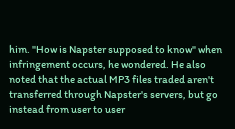him. "How is Napster supposed to know" when infringement occurs, he wondered. He also noted that the actual MP3 files traded aren't transferred through Napster's servers, but go instead from user to user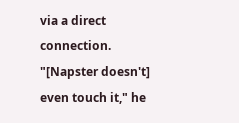via a direct connection. "[Napster doesn't] even touch it," he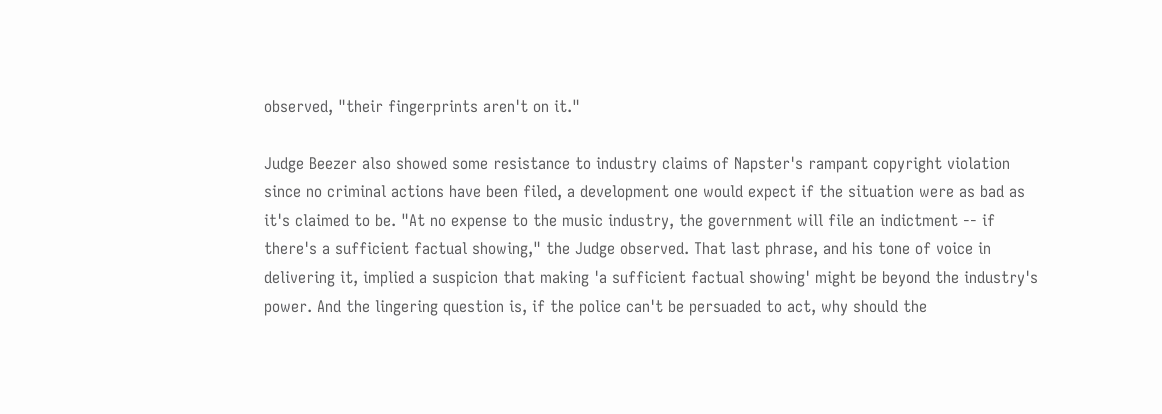observed, "their fingerprints aren't on it."

Judge Beezer also showed some resistance to industry claims of Napster's rampant copyright violation since no criminal actions have been filed, a development one would expect if the situation were as bad as it's claimed to be. "At no expense to the music industry, the government will file an indictment -- if there's a sufficient factual showing," the Judge observed. That last phrase, and his tone of voice in delivering it, implied a suspicion that making 'a sufficient factual showing' might be beyond the industry's power. And the lingering question is, if the police can't be persuaded to act, why should the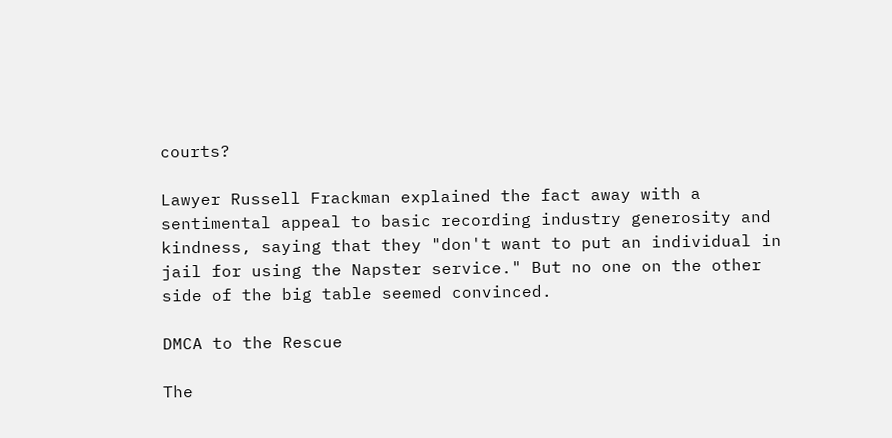courts?

Lawyer Russell Frackman explained the fact away with a sentimental appeal to basic recording industry generosity and kindness, saying that they "don't want to put an individual in jail for using the Napster service." But no one on the other side of the big table seemed convinced.

DMCA to the Rescue

The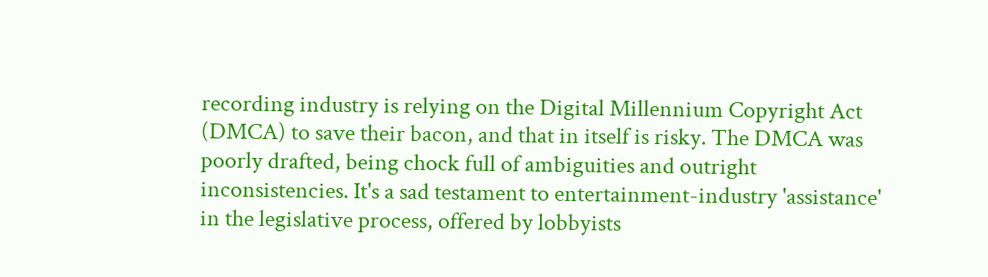recording industry is relying on the Digital Millennium Copyright Act (DMCA) to save their bacon, and that in itself is risky. The DMCA was poorly drafted, being chock full of ambiguities and outright inconsistencies. It's a sad testament to entertainment-industry 'assistance' in the legislative process, offered by lobbyists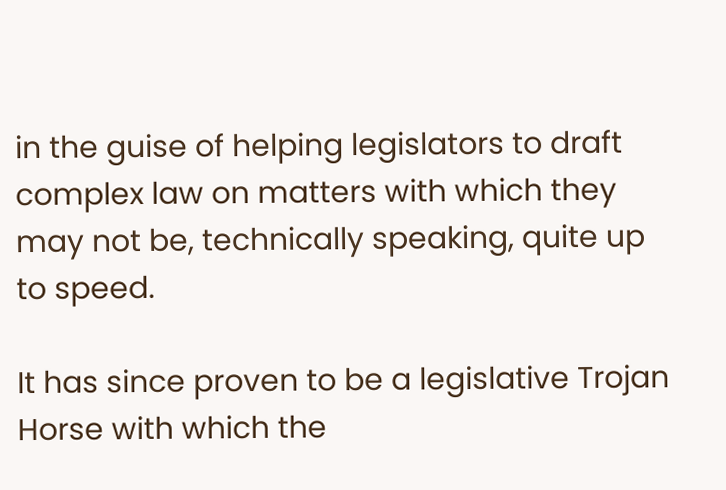in the guise of helping legislators to draft complex law on matters with which they may not be, technically speaking, quite up to speed.

It has since proven to be a legislative Trojan Horse with which the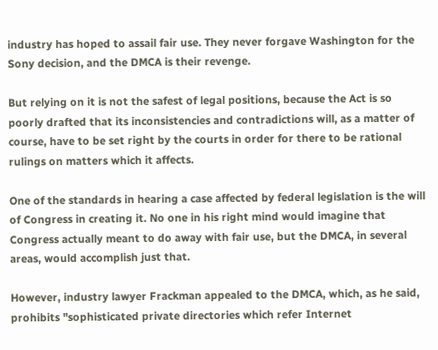industry has hoped to assail fair use. They never forgave Washington for the Sony decision, and the DMCA is their revenge.

But relying on it is not the safest of legal positions, because the Act is so poorly drafted that its inconsistencies and contradictions will, as a matter of course, have to be set right by the courts in order for there to be rational rulings on matters which it affects.

One of the standards in hearing a case affected by federal legislation is the will of Congress in creating it. No one in his right mind would imagine that Congress actually meant to do away with fair use, but the DMCA, in several areas, would accomplish just that.

However, industry lawyer Frackman appealed to the DMCA, which, as he said, prohibits "sophisticated private directories which refer Internet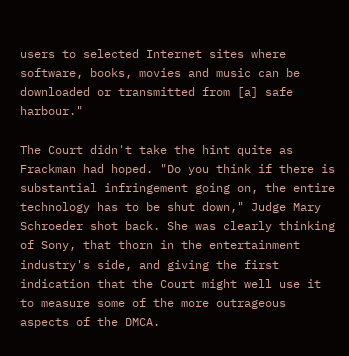users to selected Internet sites where software, books, movies and music can be downloaded or transmitted from [a] safe harbour."

The Court didn't take the hint quite as Frackman had hoped. "Do you think if there is substantial infringement going on, the entire technology has to be shut down," Judge Mary Schroeder shot back. She was clearly thinking of Sony, that thorn in the entertainment industry's side, and giving the first indication that the Court might well use it to measure some of the more outrageous aspects of the DMCA.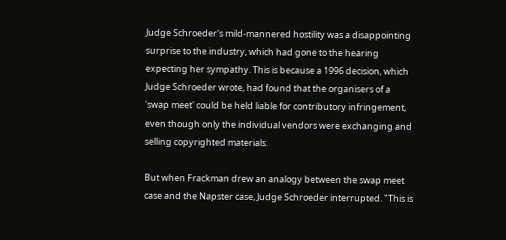Judge Schroeder's mild-mannered hostility was a disappointing surprise to the industry, which had gone to the hearing expecting her sympathy. This is because a 1996 decision, which Judge Schroeder wrote, had found that the organisers of a 'swap meet' could be held liable for contributory infringement, even though only the individual vendors were exchanging and selling copyrighted materials.

But when Frackman drew an analogy between the swap meet case and the Napster case, Judge Schroeder interrupted. "This is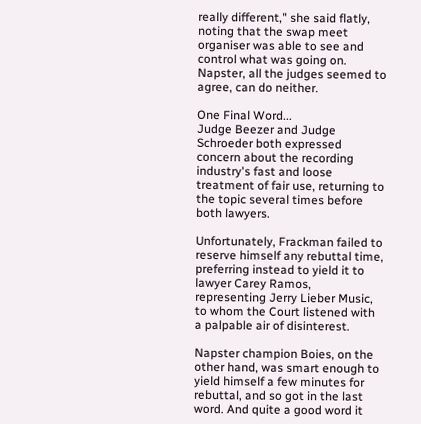really different," she said flatly, noting that the swap meet organiser was able to see and control what was going on. Napster, all the judges seemed to agree, can do neither.

One Final Word...
Judge Beezer and Judge Schroeder both expressed concern about the recording industry's fast and loose treatment of fair use, returning to the topic several times before both lawyers.

Unfortunately, Frackman failed to reserve himself any rebuttal time, preferring instead to yield it to lawyer Carey Ramos, representing Jerry Lieber Music, to whom the Court listened with a palpable air of disinterest.

Napster champion Boies, on the other hand, was smart enough to yield himself a few minutes for rebuttal, and so got in the last word. And quite a good word it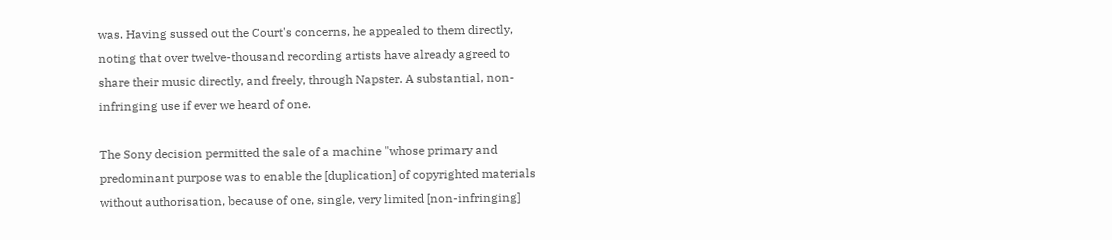was. Having sussed out the Court's concerns, he appealed to them directly, noting that over twelve-thousand recording artists have already agreed to share their music directly, and freely, through Napster. A substantial, non-infringing use if ever we heard of one.

The Sony decision permitted the sale of a machine "whose primary and predominant purpose was to enable the [duplication] of copyrighted materials without authorisation, because of one, single, very limited [non-infringing]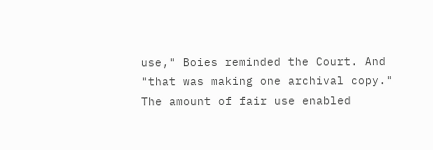use," Boies reminded the Court. And "that was making one archival copy." The amount of fair use enabled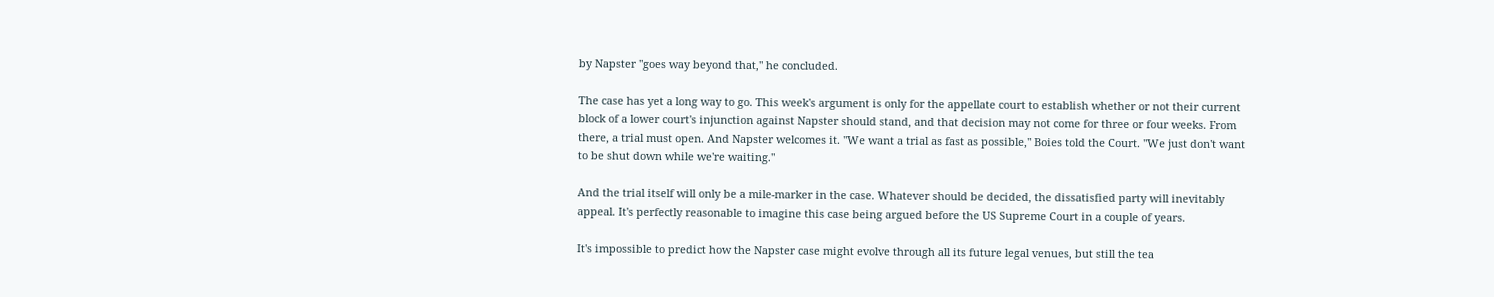by Napster "goes way beyond that," he concluded.

The case has yet a long way to go. This week's argument is only for the appellate court to establish whether or not their current block of a lower court's injunction against Napster should stand, and that decision may not come for three or four weeks. From there, a trial must open. And Napster welcomes it. "We want a trial as fast as possible," Boies told the Court. "We just don't want to be shut down while we're waiting."

And the trial itself will only be a mile-marker in the case. Whatever should be decided, the dissatisfied party will inevitably appeal. It's perfectly reasonable to imagine this case being argued before the US Supreme Court in a couple of years.

It's impossible to predict how the Napster case might evolve through all its future legal venues, but still the tea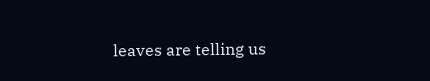leaves are telling us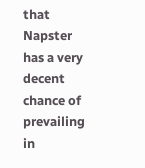that Napster has a very decent chance of prevailing in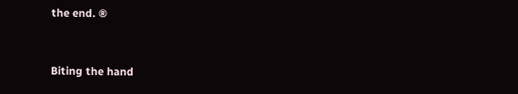the end. ®


Biting the hand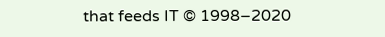that feeds IT © 1998–2020